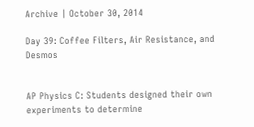Archive | October 30, 2014

Day 39: Coffee Filters, Air Resistance, and Desmos


AP Physics C: Students designed their own experiments to determine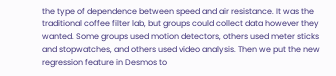the type of dependence between speed and air resistance. It was the traditional coffee filter lab, but groups could collect data however they wanted. Some groups used motion detectors, others used meter sticks and stopwatches, and others used video analysis. Then we put the new regression feature in Desmos to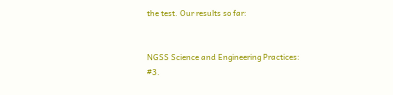the test. Our results so far:


NGSS Science and Engineering Practices:
#3.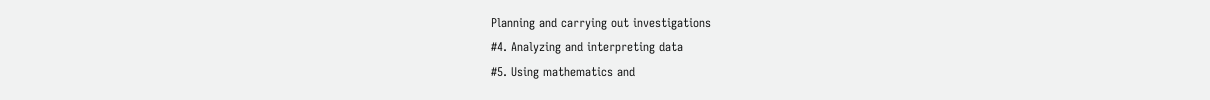Planning and carrying out investigations
#4. Analyzing and interpreting data
#5. Using mathematics and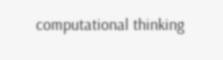computational thinking